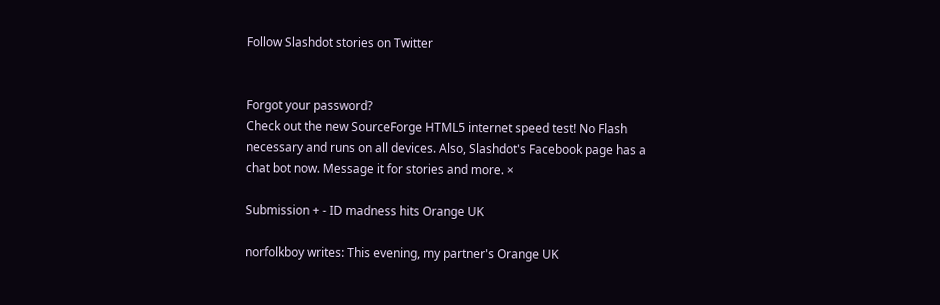Follow Slashdot stories on Twitter


Forgot your password?
Check out the new SourceForge HTML5 internet speed test! No Flash necessary and runs on all devices. Also, Slashdot's Facebook page has a chat bot now. Message it for stories and more. ×

Submission + - ID madness hits Orange UK

norfolkboy writes: This evening, my partner's Orange UK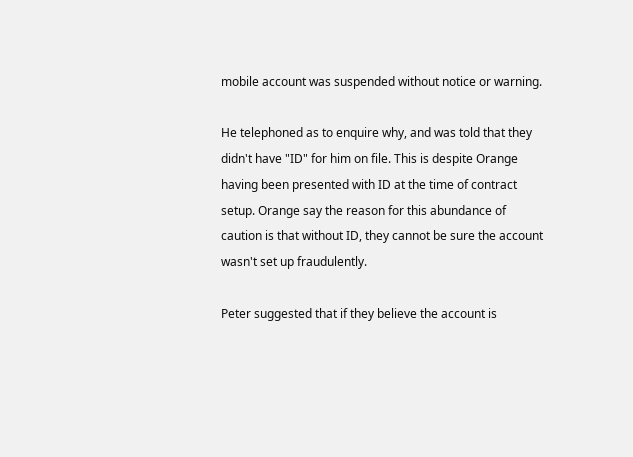mobile account was suspended without notice or warning.

He telephoned as to enquire why, and was told that they didn't have "ID" for him on file. This is despite Orange having been presented with ID at the time of contract setup. Orange say the reason for this abundance of caution is that without ID, they cannot be sure the account wasn't set up fraudulently.

Peter suggested that if they believe the account is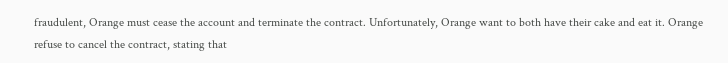fraudulent, Orange must cease the account and terminate the contract. Unfortunately, Orange want to both have their cake and eat it. Orange refuse to cancel the contract, stating that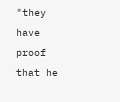"they have proof that he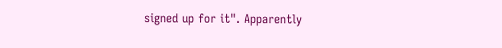signed up for it". Apparently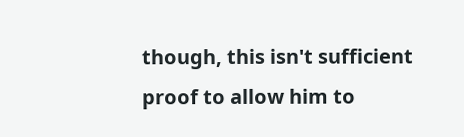though, this isn't sufficient proof to allow him to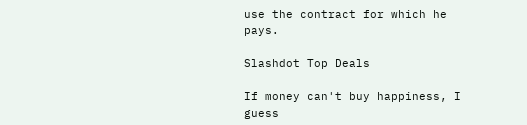use the contract for which he pays.

Slashdot Top Deals

If money can't buy happiness, I guess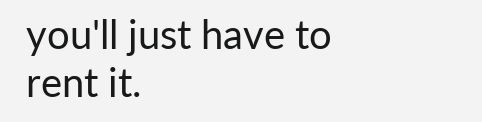you'll just have to rent it.